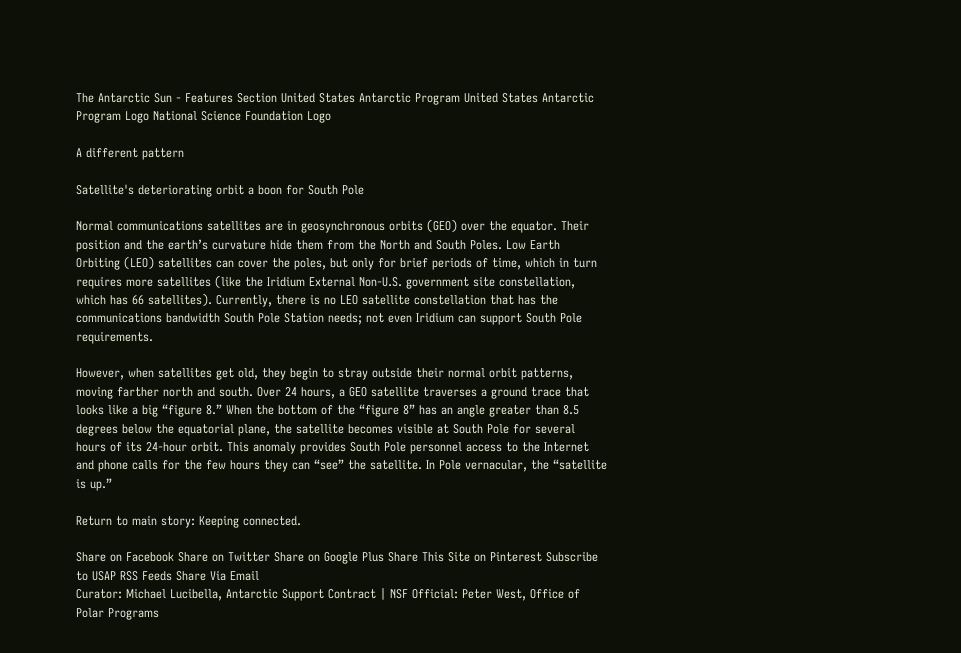The Antarctic Sun - Features Section United States Antarctic Program United States Antarctic Program Logo National Science Foundation Logo

A different pattern

Satellite's deteriorating orbit a boon for South Pole

Normal communications satellites are in geosynchronous orbits (GEO) over the equator. Their position and the earth’s curvature hide them from the North and South Poles. Low Earth Orbiting (LEO) satellites can cover the poles, but only for brief periods of time, which in turn requires more satellites (like the Iridium External Non-U.S. government site constellation, which has 66 satellites). Currently, there is no LEO satellite constellation that has the communications bandwidth South Pole Station needs; not even Iridium can support South Pole requirements.

However, when satellites get old, they begin to stray outside their normal orbit patterns, moving farther north and south. Over 24 hours, a GEO satellite traverses a ground trace that looks like a big “figure 8.” When the bottom of the “figure 8” has an angle greater than 8.5 degrees below the equatorial plane, the satellite becomes visible at South Pole for several hours of its 24-hour orbit. This anomaly provides South Pole personnel access to the Internet and phone calls for the few hours they can “see” the satellite. In Pole vernacular, the “satellite is up.”

Return to main story: Keeping connected.

Share on Facebook Share on Twitter Share on Google Plus Share This Site on Pinterest Subscribe to USAP RSS Feeds Share Via Email
Curator: Michael Lucibella, Antarctic Support Contract | NSF Official: Peter West, Office of Polar Programs